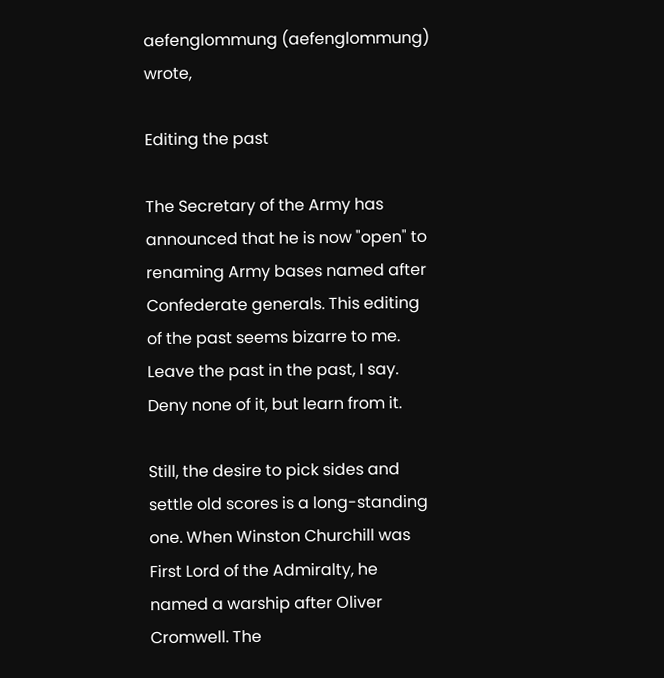aefenglommung (aefenglommung) wrote,

Editing the past

The Secretary of the Army has announced that he is now "open" to renaming Army bases named after Confederate generals. This editing of the past seems bizarre to me. Leave the past in the past, I say. Deny none of it, but learn from it.

Still, the desire to pick sides and settle old scores is a long-standing one. When Winston Churchill was First Lord of the Admiralty, he named a warship after Oliver Cromwell. The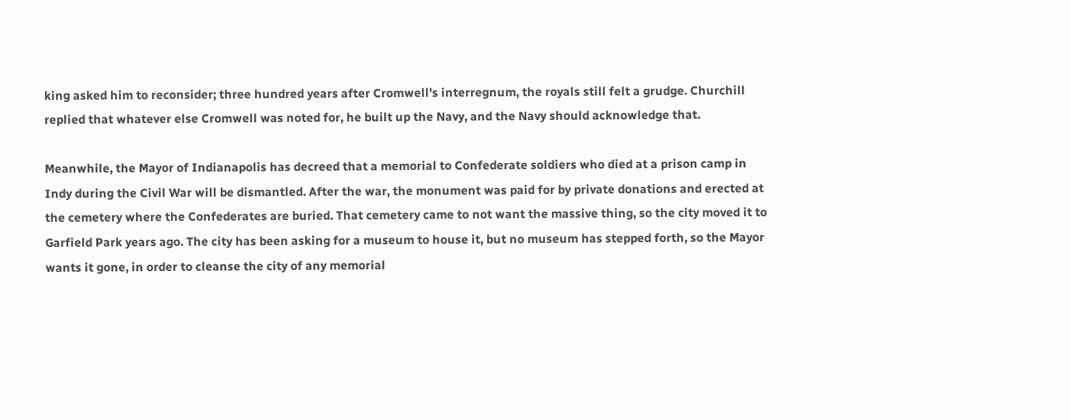king asked him to reconsider; three hundred years after Cromwell's interregnum, the royals still felt a grudge. Churchill replied that whatever else Cromwell was noted for, he built up the Navy, and the Navy should acknowledge that.

Meanwhile, the Mayor of Indianapolis has decreed that a memorial to Confederate soldiers who died at a prison camp in Indy during the Civil War will be dismantled. After the war, the monument was paid for by private donations and erected at the cemetery where the Confederates are buried. That cemetery came to not want the massive thing, so the city moved it to Garfield Park years ago. The city has been asking for a museum to house it, but no museum has stepped forth, so the Mayor wants it gone, in order to cleanse the city of any memorial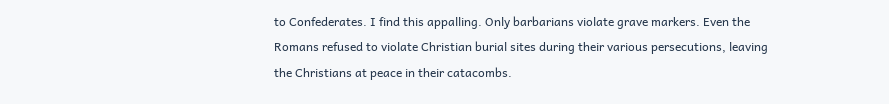to Confederates. I find this appalling. Only barbarians violate grave markers. Even the Romans refused to violate Christian burial sites during their various persecutions, leaving the Christians at peace in their catacombs.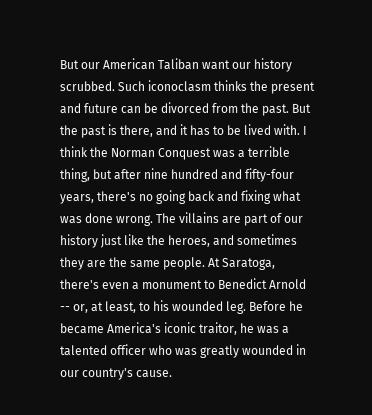But our American Taliban want our history scrubbed. Such iconoclasm thinks the present and future can be divorced from the past. But the past is there, and it has to be lived with. I think the Norman Conquest was a terrible thing, but after nine hundred and fifty-four years, there's no going back and fixing what was done wrong. The villains are part of our history just like the heroes, and sometimes they are the same people. At Saratoga, there's even a monument to Benedict Arnold -- or, at least, to his wounded leg. Before he became America's iconic traitor, he was a talented officer who was greatly wounded in our country's cause.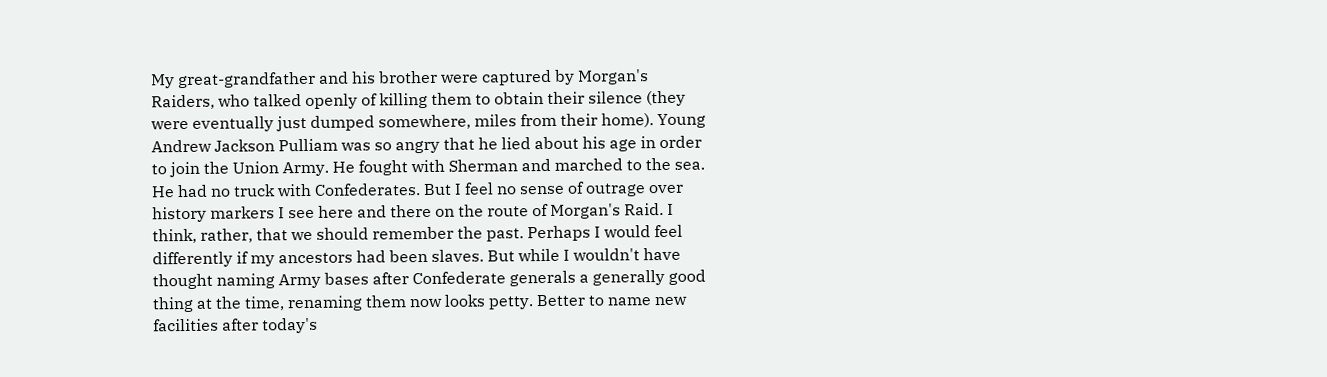My great-grandfather and his brother were captured by Morgan's Raiders, who talked openly of killing them to obtain their silence (they were eventually just dumped somewhere, miles from their home). Young Andrew Jackson Pulliam was so angry that he lied about his age in order to join the Union Army. He fought with Sherman and marched to the sea. He had no truck with Confederates. But I feel no sense of outrage over history markers I see here and there on the route of Morgan's Raid. I think, rather, that we should remember the past. Perhaps I would feel differently if my ancestors had been slaves. But while I wouldn't have thought naming Army bases after Confederate generals a generally good thing at the time, renaming them now looks petty. Better to name new facilities after today's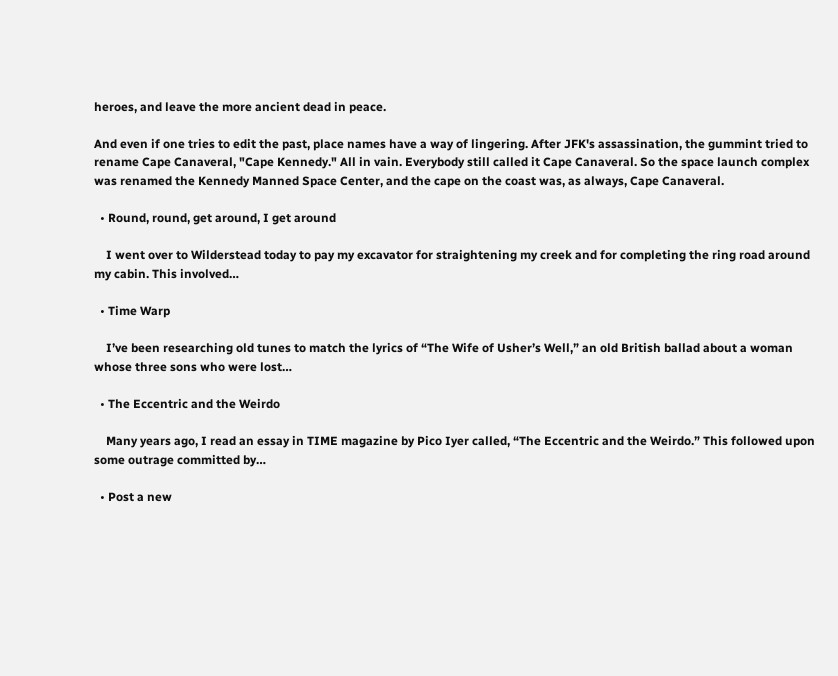heroes, and leave the more ancient dead in peace.

And even if one tries to edit the past, place names have a way of lingering. After JFK's assassination, the gummint tried to rename Cape Canaveral, "Cape Kennedy." All in vain. Everybody still called it Cape Canaveral. So the space launch complex was renamed the Kennedy Manned Space Center, and the cape on the coast was, as always, Cape Canaveral.

  • Round, round, get around, I get around

    I went over to Wilderstead today to pay my excavator for straightening my creek and for completing the ring road around my cabin. This involved…

  • Time Warp

    I’ve been researching old tunes to match the lyrics of “The Wife of Usher’s Well,” an old British ballad about a woman whose three sons who were lost…

  • The Eccentric and the Weirdo

    Many years ago, I read an essay in TIME magazine by Pico Iyer called, “The Eccentric and the Weirdo.” This followed upon some outrage committed by…

  • Post a new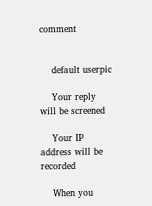comment


    default userpic

    Your reply will be screened

    Your IP address will be recorded

    When you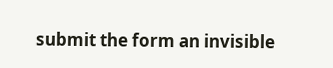submit the form an invisible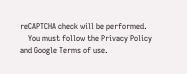reCAPTCHA check will be performed.
    You must follow the Privacy Policy and Google Terms of use.